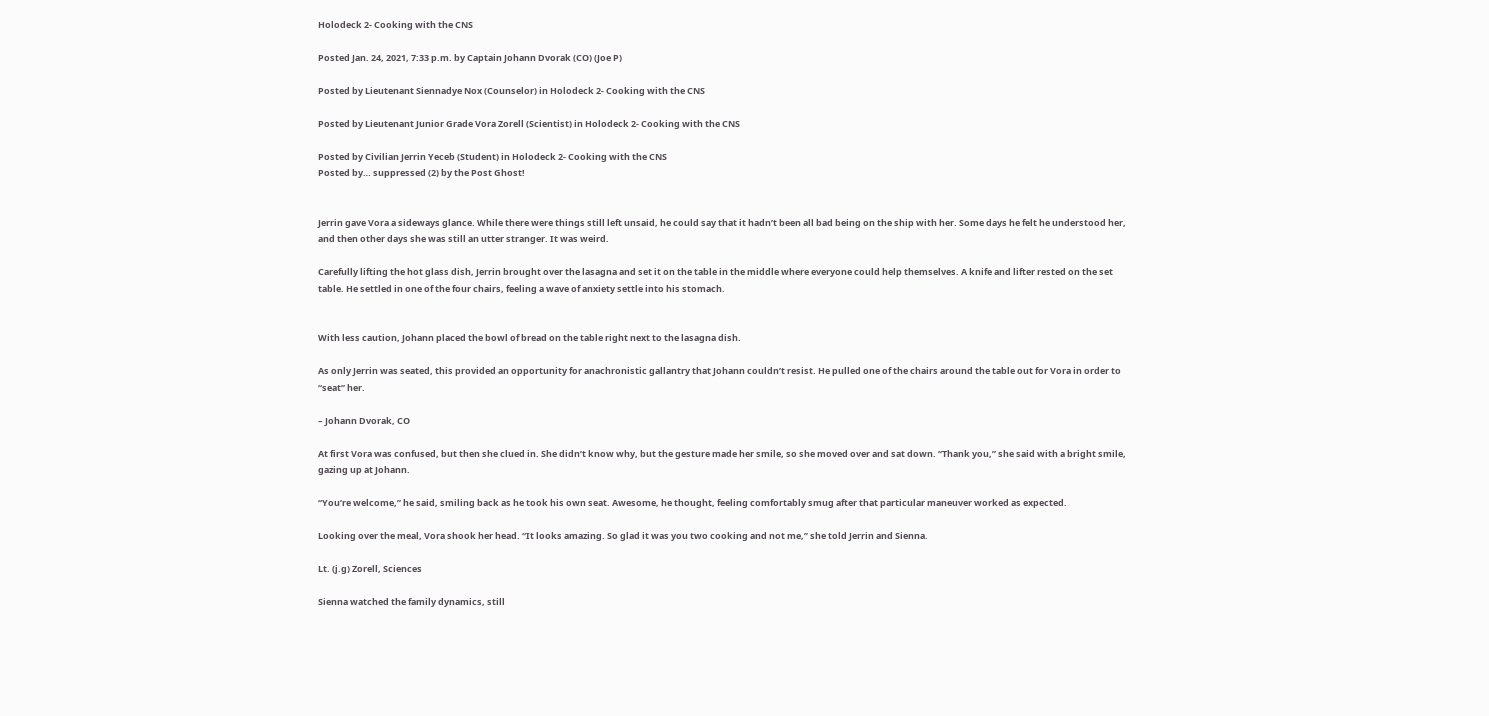Holodeck 2- Cooking with the CNS

Posted Jan. 24, 2021, 7:33 p.m. by Captain Johann Dvorak (CO) (Joe P)

Posted by Lieutenant Siennadye Nox (Counselor) in Holodeck 2- Cooking with the CNS

Posted by Lieutenant Junior Grade Vora Zorell (Scientist) in Holodeck 2- Cooking with the CNS

Posted by Civilian Jerrin Yeceb (Student) in Holodeck 2- Cooking with the CNS
Posted by… suppressed (2) by the Post Ghost!


Jerrin gave Vora a sideways glance. While there were things still left unsaid, he could say that it hadn’t been all bad being on the ship with her. Some days he felt he understood her, and then other days she was still an utter stranger. It was weird.

Carefully lifting the hot glass dish, Jerrin brought over the lasagna and set it on the table in the middle where everyone could help themselves. A knife and lifter rested on the set table. He settled in one of the four chairs, feeling a wave of anxiety settle into his stomach.


With less caution, Johann placed the bowl of bread on the table right next to the lasagna dish.

As only Jerrin was seated, this provided an opportunity for anachronistic gallantry that Johann couldn’t resist. He pulled one of the chairs around the table out for Vora in order to “seat” her.

– Johann Dvorak, CO

At first Vora was confused, but then she clued in. She didn’t know why, but the gesture made her smile, so she moved over and sat down. “Thank you,” she said with a bright smile, gazing up at Johann.

“You’re welcome,” he said, smiling back as he took his own seat. Awesome, he thought, feeling comfortably smug after that particular maneuver worked as expected.

Looking over the meal, Vora shook her head. “It looks amazing. So glad it was you two cooking and not me,” she told Jerrin and Sienna.

Lt. (j.g) Zorell, Sciences

Sienna watched the family dynamics, still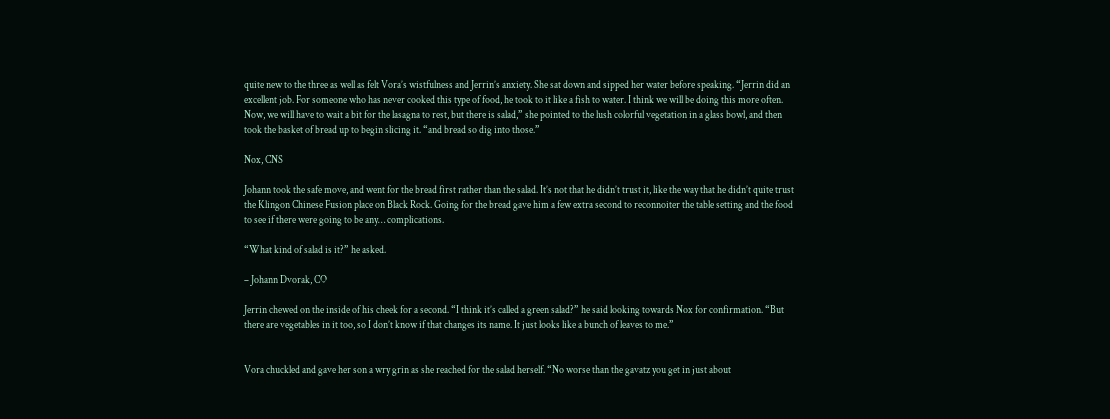quite new to the three as well as felt Vora’s wistfulness and Jerrin’s anxiety. She sat down and sipped her water before speaking. “Jerrin did an excellent job. For someone who has never cooked this type of food, he took to it like a fish to water. I think we will be doing this more often. Now, we will have to wait a bit for the lasagna to rest, but there is salad,” she pointed to the lush colorful vegetation in a glass bowl, and then took the basket of bread up to begin slicing it. “and bread so dig into those.”

Nox, CNS

Johann took the safe move, and went for the bread first rather than the salad. It’s not that he didn’t trust it, like the way that he didn’t quite trust the Klingon Chinese Fusion place on Black Rock. Going for the bread gave him a few extra second to reconnoiter the table setting and the food to see if there were going to be any… complications.

“What kind of salad is it?” he asked.

– Johann Dvorak, CO

Jerrin chewed on the inside of his cheek for a second. “I think it’s called a green salad?” he said looking towards Nox for confirmation. “But there are vegetables in it too, so I don’t know if that changes its name. It just looks like a bunch of leaves to me.”


Vora chuckled and gave her son a wry grin as she reached for the salad herself. “No worse than the gavatz you get in just about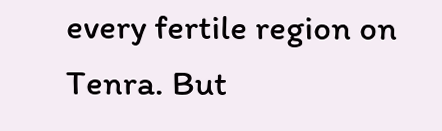every fertile region on Tenra. But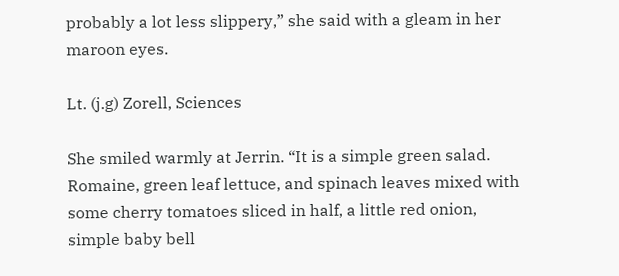probably a lot less slippery,” she said with a gleam in her maroon eyes.

Lt. (j.g) Zorell, Sciences

She smiled warmly at Jerrin. “It is a simple green salad. Romaine, green leaf lettuce, and spinach leaves mixed with some cherry tomatoes sliced in half, a little red onion, simple baby bell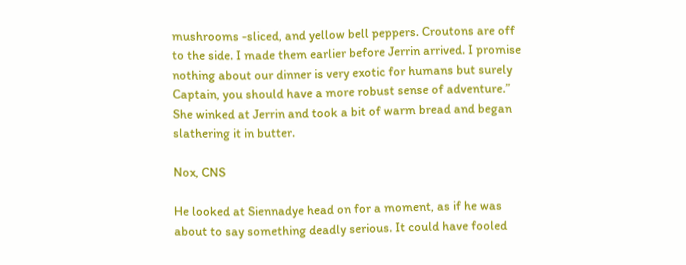mushrooms -sliced, and yellow bell peppers. Croutons are off to the side. I made them earlier before Jerrin arrived. I promise nothing about our dinner is very exotic for humans but surely Captain, you should have a more robust sense of adventure.” She winked at Jerrin and took a bit of warm bread and began slathering it in butter.

Nox, CNS

He looked at Siennadye head on for a moment, as if he was about to say something deadly serious. It could have fooled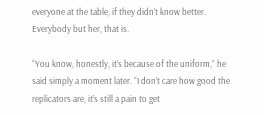everyone at the table, if they didn’t know better. Everybody but her, that is.

“You know, honestly, it’s because of the uniform,” he said simply a moment later. “I don’t care how good the replicators are, it’s still a pain to get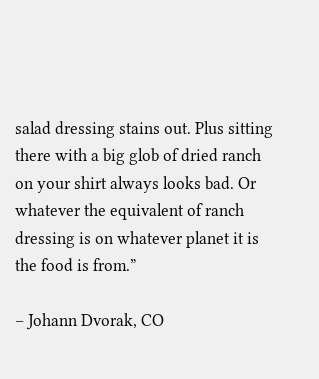salad dressing stains out. Plus sitting there with a big glob of dried ranch on your shirt always looks bad. Or whatever the equivalent of ranch dressing is on whatever planet it is the food is from.”

– Johann Dvorak, CO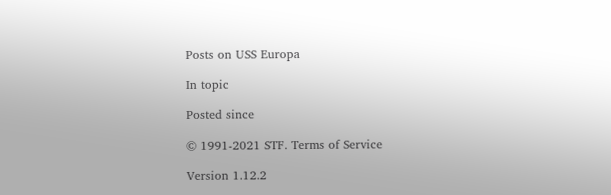Posts on USS Europa

In topic

Posted since

© 1991-2021 STF. Terms of Service

Version 1.12.2